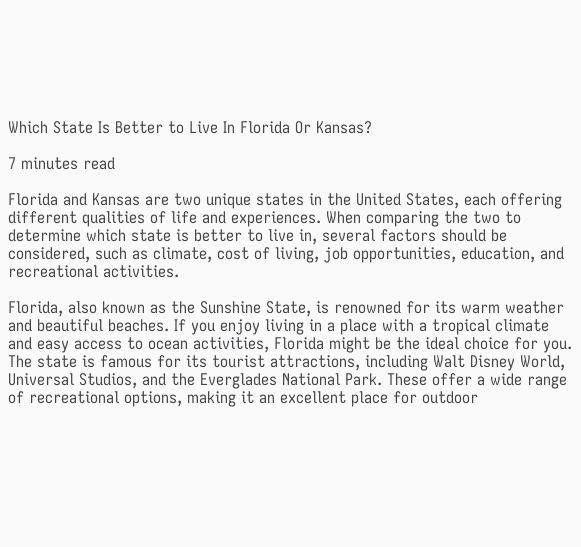Which State Is Better to Live In Florida Or Kansas?

7 minutes read

Florida and Kansas are two unique states in the United States, each offering different qualities of life and experiences. When comparing the two to determine which state is better to live in, several factors should be considered, such as climate, cost of living, job opportunities, education, and recreational activities.

Florida, also known as the Sunshine State, is renowned for its warm weather and beautiful beaches. If you enjoy living in a place with a tropical climate and easy access to ocean activities, Florida might be the ideal choice for you. The state is famous for its tourist attractions, including Walt Disney World, Universal Studios, and the Everglades National Park. These offer a wide range of recreational options, making it an excellent place for outdoor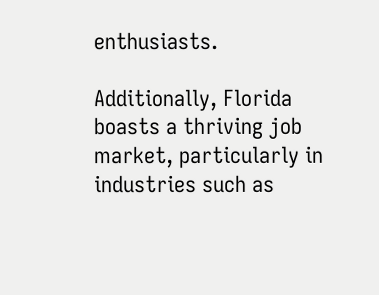enthusiasts.

Additionally, Florida boasts a thriving job market, particularly in industries such as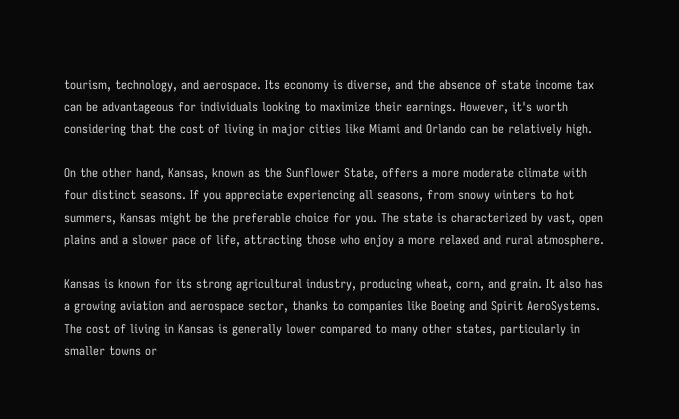tourism, technology, and aerospace. Its economy is diverse, and the absence of state income tax can be advantageous for individuals looking to maximize their earnings. However, it's worth considering that the cost of living in major cities like Miami and Orlando can be relatively high.

On the other hand, Kansas, known as the Sunflower State, offers a more moderate climate with four distinct seasons. If you appreciate experiencing all seasons, from snowy winters to hot summers, Kansas might be the preferable choice for you. The state is characterized by vast, open plains and a slower pace of life, attracting those who enjoy a more relaxed and rural atmosphere.

Kansas is known for its strong agricultural industry, producing wheat, corn, and grain. It also has a growing aviation and aerospace sector, thanks to companies like Boeing and Spirit AeroSystems. The cost of living in Kansas is generally lower compared to many other states, particularly in smaller towns or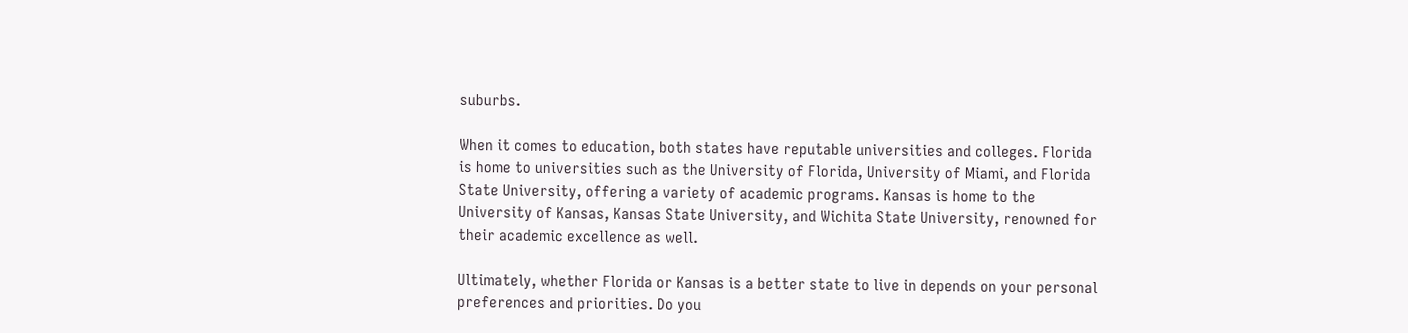suburbs.

When it comes to education, both states have reputable universities and colleges. Florida is home to universities such as the University of Florida, University of Miami, and Florida State University, offering a variety of academic programs. Kansas is home to the University of Kansas, Kansas State University, and Wichita State University, renowned for their academic excellence as well.

Ultimately, whether Florida or Kansas is a better state to live in depends on your personal preferences and priorities. Do you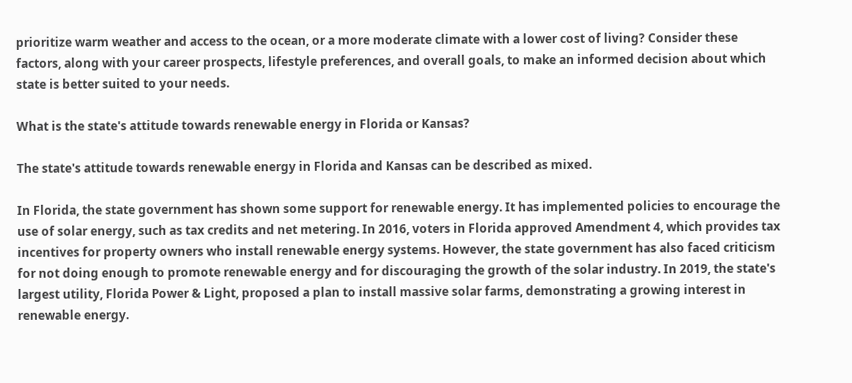prioritize warm weather and access to the ocean, or a more moderate climate with a lower cost of living? Consider these factors, along with your career prospects, lifestyle preferences, and overall goals, to make an informed decision about which state is better suited to your needs.

What is the state's attitude towards renewable energy in Florida or Kansas?

The state's attitude towards renewable energy in Florida and Kansas can be described as mixed.

In Florida, the state government has shown some support for renewable energy. It has implemented policies to encourage the use of solar energy, such as tax credits and net metering. In 2016, voters in Florida approved Amendment 4, which provides tax incentives for property owners who install renewable energy systems. However, the state government has also faced criticism for not doing enough to promote renewable energy and for discouraging the growth of the solar industry. In 2019, the state's largest utility, Florida Power & Light, proposed a plan to install massive solar farms, demonstrating a growing interest in renewable energy.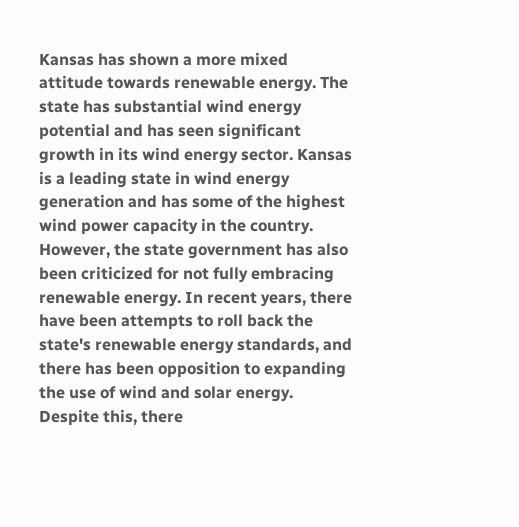Kansas has shown a more mixed attitude towards renewable energy. The state has substantial wind energy potential and has seen significant growth in its wind energy sector. Kansas is a leading state in wind energy generation and has some of the highest wind power capacity in the country. However, the state government has also been criticized for not fully embracing renewable energy. In recent years, there have been attempts to roll back the state's renewable energy standards, and there has been opposition to expanding the use of wind and solar energy. Despite this, there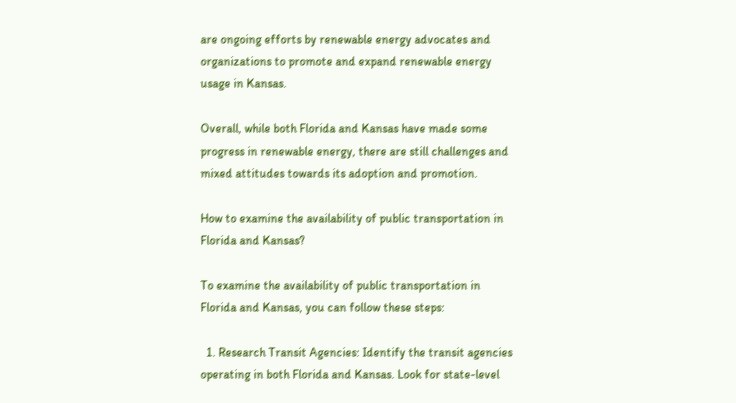are ongoing efforts by renewable energy advocates and organizations to promote and expand renewable energy usage in Kansas.

Overall, while both Florida and Kansas have made some progress in renewable energy, there are still challenges and mixed attitudes towards its adoption and promotion.

How to examine the availability of public transportation in Florida and Kansas?

To examine the availability of public transportation in Florida and Kansas, you can follow these steps:

  1. Research Transit Agencies: Identify the transit agencies operating in both Florida and Kansas. Look for state-level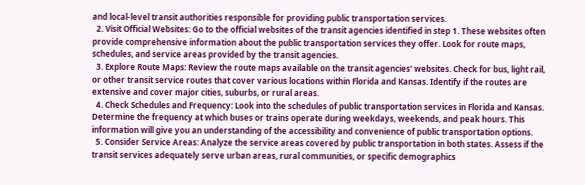and local-level transit authorities responsible for providing public transportation services.
  2. Visit Official Websites: Go to the official websites of the transit agencies identified in step 1. These websites often provide comprehensive information about the public transportation services they offer. Look for route maps, schedules, and service areas provided by the transit agencies.
  3. Explore Route Maps: Review the route maps available on the transit agencies' websites. Check for bus, light rail, or other transit service routes that cover various locations within Florida and Kansas. Identify if the routes are extensive and cover major cities, suburbs, or rural areas.
  4. Check Schedules and Frequency: Look into the schedules of public transportation services in Florida and Kansas. Determine the frequency at which buses or trains operate during weekdays, weekends, and peak hours. This information will give you an understanding of the accessibility and convenience of public transportation options.
  5. Consider Service Areas: Analyze the service areas covered by public transportation in both states. Assess if the transit services adequately serve urban areas, rural communities, or specific demographics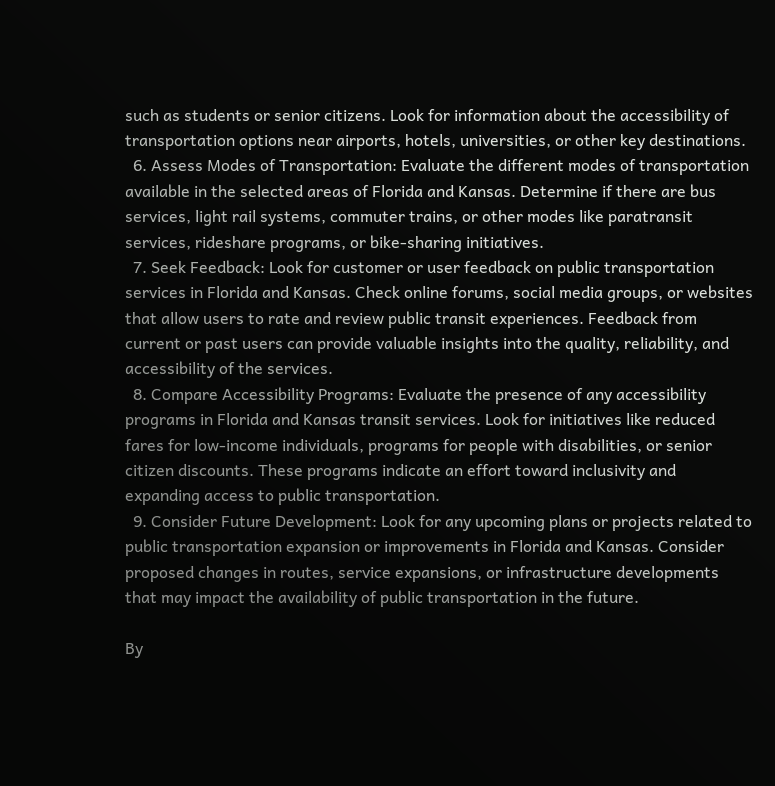such as students or senior citizens. Look for information about the accessibility of transportation options near airports, hotels, universities, or other key destinations.
  6. Assess Modes of Transportation: Evaluate the different modes of transportation available in the selected areas of Florida and Kansas. Determine if there are bus services, light rail systems, commuter trains, or other modes like paratransit services, rideshare programs, or bike-sharing initiatives.
  7. Seek Feedback: Look for customer or user feedback on public transportation services in Florida and Kansas. Check online forums, social media groups, or websites that allow users to rate and review public transit experiences. Feedback from current or past users can provide valuable insights into the quality, reliability, and accessibility of the services.
  8. Compare Accessibility Programs: Evaluate the presence of any accessibility programs in Florida and Kansas transit services. Look for initiatives like reduced fares for low-income individuals, programs for people with disabilities, or senior citizen discounts. These programs indicate an effort toward inclusivity and expanding access to public transportation.
  9. Consider Future Development: Look for any upcoming plans or projects related to public transportation expansion or improvements in Florida and Kansas. Consider proposed changes in routes, service expansions, or infrastructure developments that may impact the availability of public transportation in the future.

By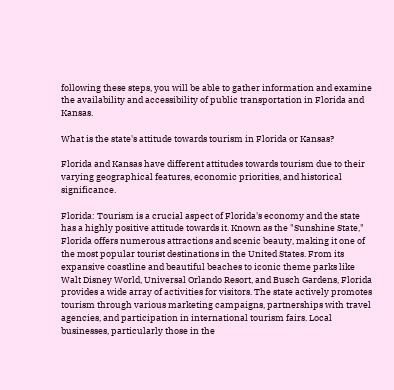following these steps, you will be able to gather information and examine the availability and accessibility of public transportation in Florida and Kansas.

What is the state's attitude towards tourism in Florida or Kansas?

Florida and Kansas have different attitudes towards tourism due to their varying geographical features, economic priorities, and historical significance.

Florida: Tourism is a crucial aspect of Florida's economy and the state has a highly positive attitude towards it. Known as the "Sunshine State," Florida offers numerous attractions and scenic beauty, making it one of the most popular tourist destinations in the United States. From its expansive coastline and beautiful beaches to iconic theme parks like Walt Disney World, Universal Orlando Resort, and Busch Gardens, Florida provides a wide array of activities for visitors. The state actively promotes tourism through various marketing campaigns, partnerships with travel agencies, and participation in international tourism fairs. Local businesses, particularly those in the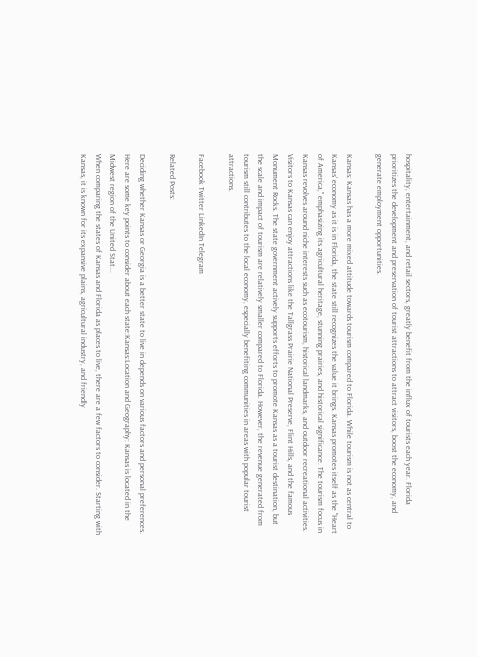hospitality, entertainment, and retail sectors, greatly benefit from the influx of tourists each year. Florida prioritizes the development and preservation of tourist attractions to attract visitors, boost the economy, and generate employment opportunities.

Kansas: Kansas has a more mixed attitude towards tourism compared to Florida. While tourism is not as central to Kansas' economy as it is in Florida, the state still recognizes the value it brings. Kansas promotes itself as the "Heart of America," emphasizing its agricultural heritage, stunning prairies, and historical significance. The tourism focus in Kansas revolves around niche interests such as ecotourism, historical landmarks, and outdoor recreational activities. Visitors to Kansas can enjoy attractions like the Tallgrass Prairie National Preserve, Flint Hills, and the famous Monument Rocks. The state government actively supports efforts to promote Kansas as a tourist destination, but the scale and impact of tourism are relatively smaller compared to Florida. However, the revenue generated from tourism still contributes to the local economy, especially benefiting communities in areas with popular tourist attractions.

Facebook Twitter LinkedIn Telegram

Related Posts:

Deciding whether Kansas or Georgia is a better state to live in depends on various factors and personal preferences. Here are some key points to consider about each state:Kansas:Location and Geography: Kansas is located in the Midwest region of the United Stat...
When comparing the states of Kansas and Florida as places to live, there are a few factors to consider. Starting with Kansas, it is known for its expansive plains, agricultural industry, and friendly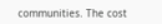communities. The cost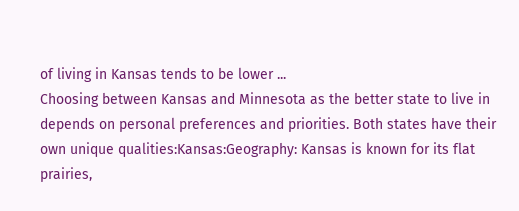of living in Kansas tends to be lower ...
Choosing between Kansas and Minnesota as the better state to live in depends on personal preferences and priorities. Both states have their own unique qualities:Kansas:Geography: Kansas is known for its flat prairies,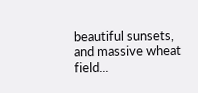beautiful sunsets, and massive wheat field...